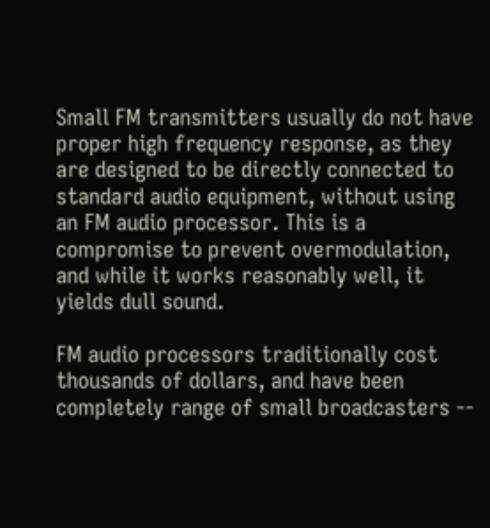Small FM transmitters usually do not have proper high frequency response, as they are designed to be directly connected to standard audio equipment, without using an FM audio processor. This is a compromise to prevent overmodulation, and while it works reasonably well, it yields dull sound.

FM audio processors traditionally cost thousands of dollars, and have been completely range of small broadcasters --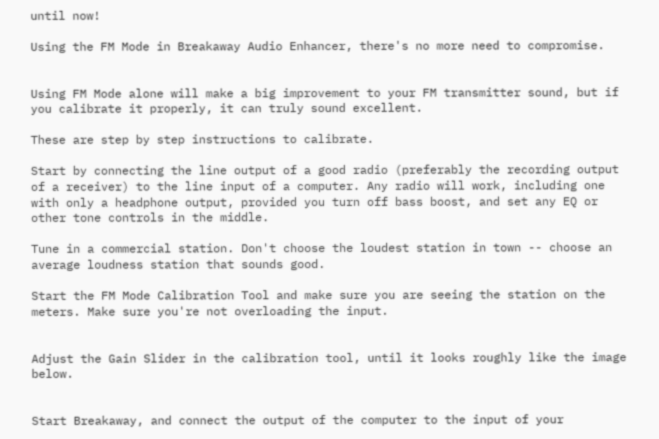until now!

Using the FM Mode in Breakaway Audio Enhancer, there's no more need to compromise.


Using FM Mode alone will make a big improvement to your FM transmitter sound, but if you calibrate it properly, it can truly sound excellent.

These are step by step instructions to calibrate.

Start by connecting the line output of a good radio (preferably the recording output of a receiver) to the line input of a computer. Any radio will work, including one with only a headphone output, provided you turn off bass boost, and set any EQ or other tone controls in the middle.

Tune in a commercial station. Don't choose the loudest station in town -- choose an average loudness station that sounds good.

Start the FM Mode Calibration Tool and make sure you are seeing the station on the meters. Make sure you're not overloading the input.


Adjust the Gain Slider in the calibration tool, until it looks roughly like the image below.


Start Breakaway, and connect the output of the computer to the input of your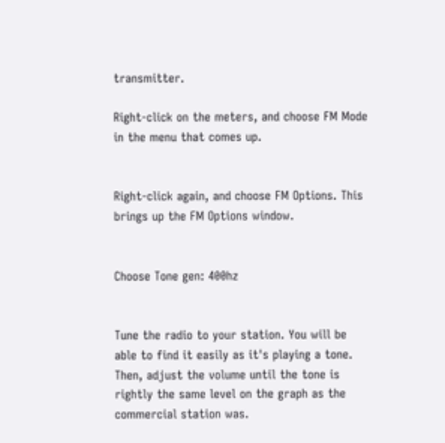transmitter.

Right-click on the meters, and choose FM Mode in the menu that comes up.


Right-click again, and choose FM Options. This brings up the FM Options window.


Choose Tone gen: 400hz


Tune the radio to your station. You will be able to find it easily as it's playing a tone. Then, adjust the volume until the tone is rightly the same level on the graph as the commercial station was.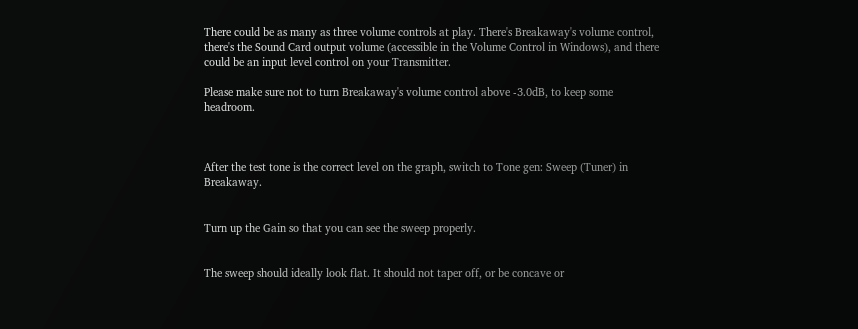There could be as many as three volume controls at play. There's Breakaway's volume control, there's the Sound Card output volume (accessible in the Volume Control in Windows), and there could be an input level control on your Transmitter.

Please make sure not to turn Breakaway's volume control above -3.0dB, to keep some headroom.



After the test tone is the correct level on the graph, switch to Tone gen: Sweep (Tuner) in Breakaway.


Turn up the Gain so that you can see the sweep properly.


The sweep should ideally look flat. It should not taper off, or be concave or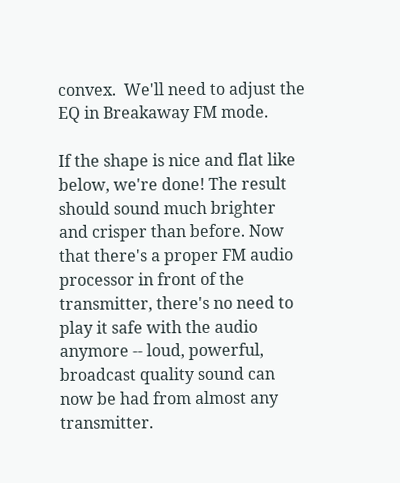convex.  We'll need to adjust the EQ in Breakaway FM mode.

If the shape is nice and flat like below, we're done! The result should sound much brighter and crisper than before. Now that there's a proper FM audio processor in front of the transmitter, there's no need to play it safe with the audio anymore -- loud, powerful, broadcast quality sound can now be had from almost any transmitter.